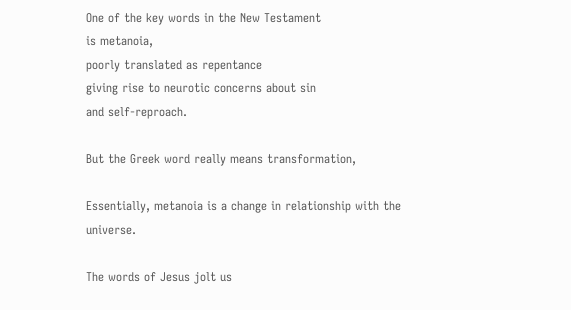One of the key words in the New Testament
is metanoia,
poorly translated as repentance
giving rise to neurotic concerns about sin
and self-reproach.

But the Greek word really means transformation,

Essentially, metanoia is a change in relationship with the universe.

The words of Jesus jolt us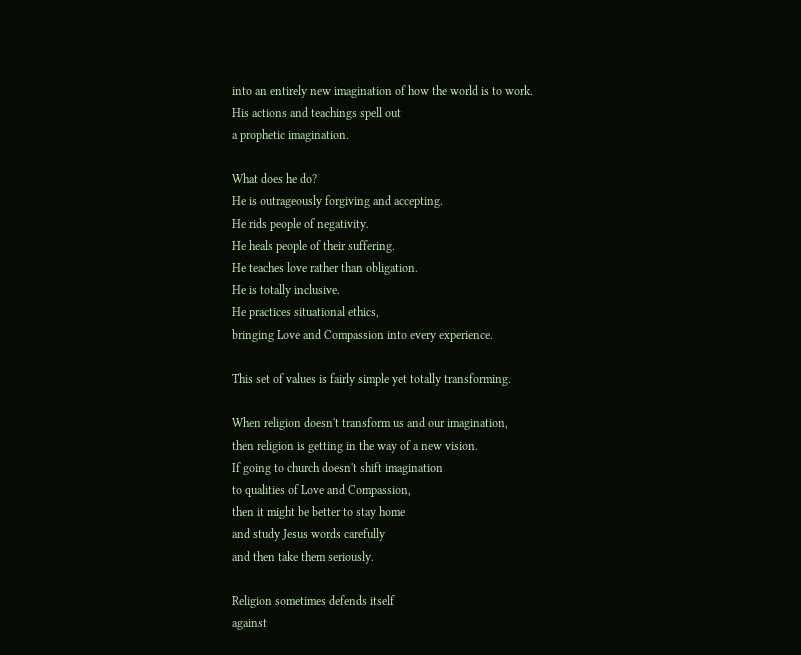into an entirely new imagination of how the world is to work.
His actions and teachings spell out
a prophetic imagination.

What does he do?
He is outrageously forgiving and accepting.
He rids people of negativity.
He heals people of their suffering.
He teaches love rather than obligation.
He is totally inclusive.
He practices situational ethics,
bringing Love and Compassion into every experience.

This set of values is fairly simple yet totally transforming.

When religion doesn't transform us and our imagination,
then religion is getting in the way of a new vision.
If going to church doesn't shift imagination
to qualities of Love and Compassion,
then it might be better to stay home
and study Jesus words carefully
and then take them seriously.

Religion sometimes defends itself
against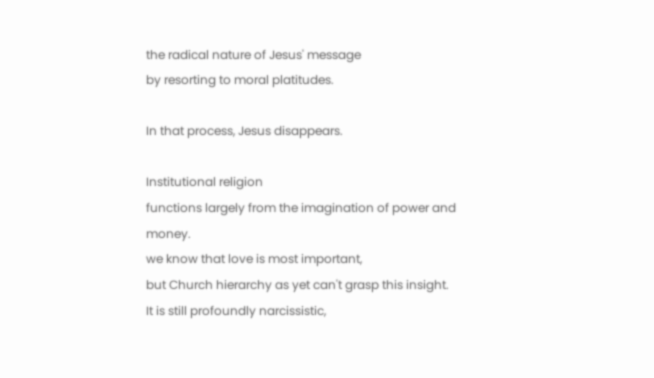the radical nature of Jesus' message
by resorting to moral platitudes.

In that process, Jesus disappears.

Institutional religion
functions largely from the imagination of power and money.
we know that love is most important,
but Church hierarchy as yet can't grasp this insight.
It is still profoundly narcissistic,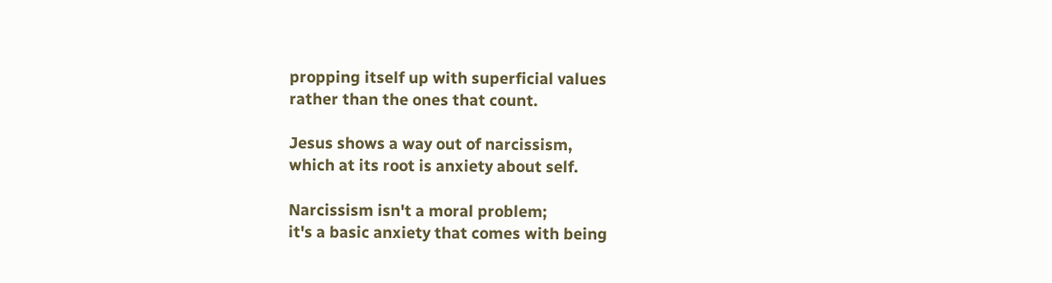propping itself up with superficial values
rather than the ones that count.

Jesus shows a way out of narcissism,
which at its root is anxiety about self.

Narcissism isn't a moral problem;
it's a basic anxiety that comes with being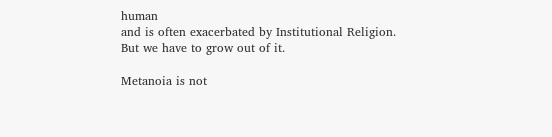human
and is often exacerbated by Institutional Religion.
But we have to grow out of it.

Metanoia is not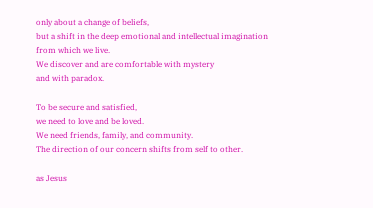only about a change of beliefs,
but a shift in the deep emotional and intellectual imagination
from which we live.
We discover and are comfortable with mystery
and with paradox.

To be secure and satisfied,
we need to love and be loved.
We need friends, family, and community.
The direction of our concern shifts from self to other.

as Jesus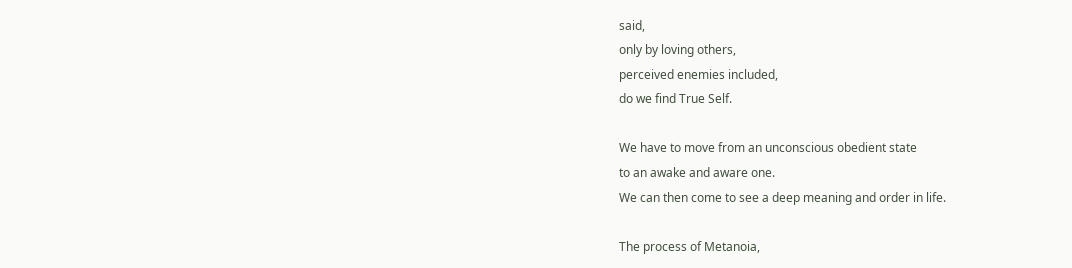said,
only by loving others,
perceived enemies included,
do we find True Self.

We have to move from an unconscious obedient state
to an awake and aware one.
We can then come to see a deep meaning and order in life.

The process of Metanoia,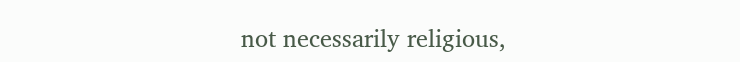not necessarily religious,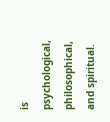is psychological, philosophical, and spiritual.